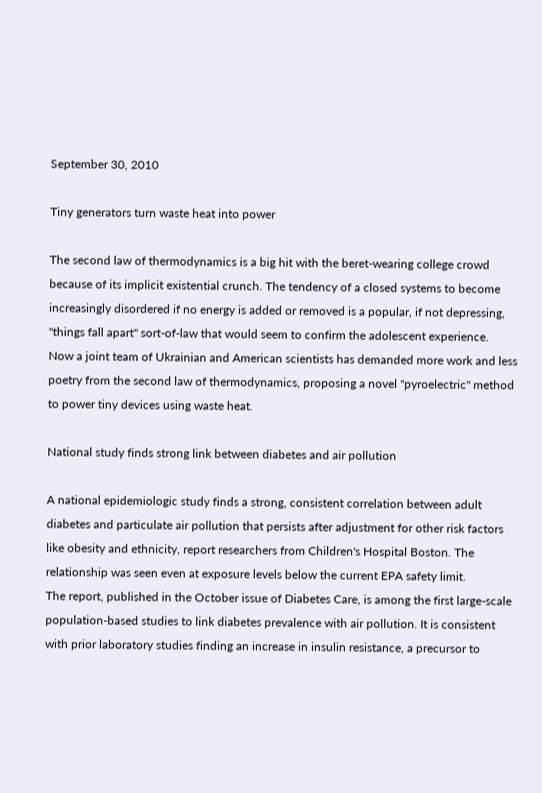September 30, 2010

Tiny generators turn waste heat into power

The second law of thermodynamics is a big hit with the beret-wearing college crowd because of its implicit existential crunch. The tendency of a closed systems to become increasingly disordered if no energy is added or removed is a popular, if not depressing, "things fall apart" sort-of-law that would seem to confirm the adolescent experience.
Now a joint team of Ukrainian and American scientists has demanded more work and less poetry from the second law of thermodynamics, proposing a novel "pyroelectric" method to power tiny devices using waste heat.

National study finds strong link between diabetes and air pollution

A national epidemiologic study finds a strong, consistent correlation between adult diabetes and particulate air pollution that persists after adjustment for other risk factors like obesity and ethnicity, report researchers from Children's Hospital Boston. The relationship was seen even at exposure levels below the current EPA safety limit.
The report, published in the October issue of Diabetes Care, is among the first large-scale population-based studies to link diabetes prevalence with air pollution. It is consistent with prior laboratory studies finding an increase in insulin resistance, a precursor to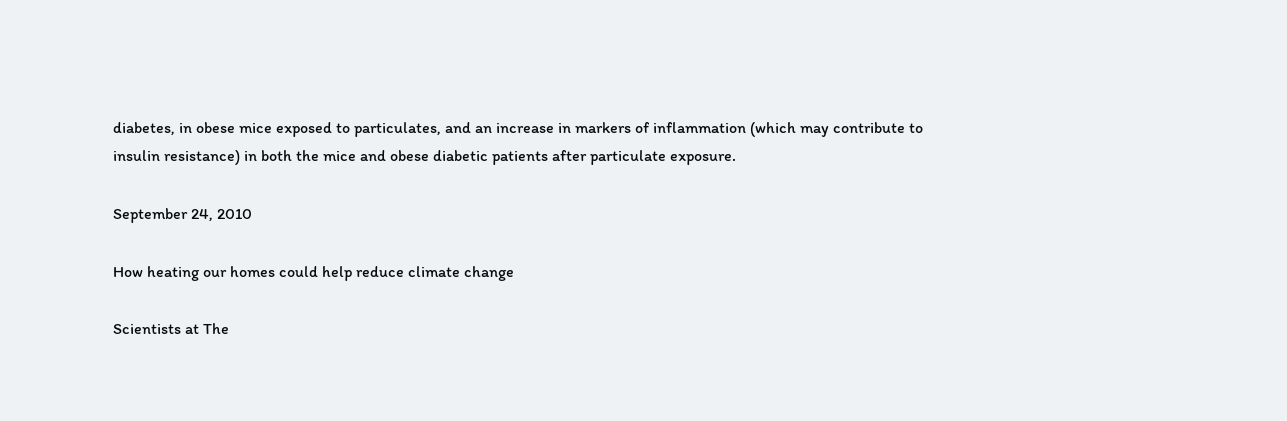diabetes, in obese mice exposed to particulates, and an increase in markers of inflammation (which may contribute to insulin resistance) in both the mice and obese diabetic patients after particulate exposure.

September 24, 2010

How heating our homes could help reduce climate change

Scientists at The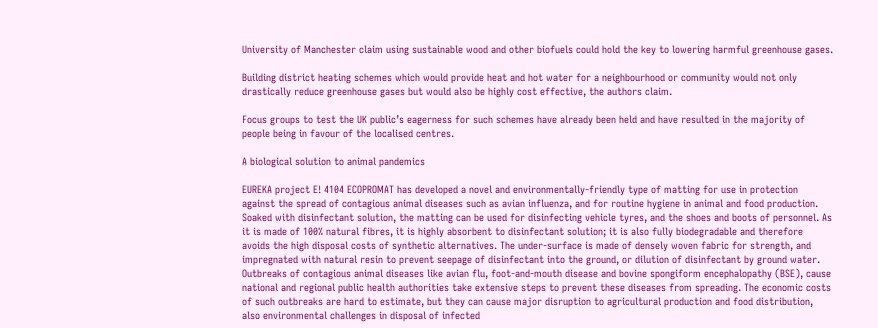University of Manchester claim using sustainable wood and other biofuels could hold the key to lowering harmful greenhouse gases.

Building district heating schemes which would provide heat and hot water for a neighbourhood or community would not only drastically reduce greenhouse gases but would also be highly cost effective, the authors claim.

Focus groups to test the UK public’s eagerness for such schemes have already been held and have resulted in the majority of people being in favour of the localised centres.

A biological solution to animal pandemics

EUREKA project E! 4104 ECOPROMAT has developed a novel and environmentally-friendly type of matting for use in protection against the spread of contagious animal diseases such as avian influenza, and for routine hygiene in animal and food production. Soaked with disinfectant solution, the matting can be used for disinfecting vehicle tyres, and the shoes and boots of personnel. As it is made of 100% natural fibres, it is highly absorbent to disinfectant solution; it is also fully biodegradable and therefore avoids the high disposal costs of synthetic alternatives. The under-surface is made of densely woven fabric for strength, and impregnated with natural resin to prevent seepage of disinfectant into the ground, or dilution of disinfectant by ground water.
Outbreaks of contagious animal diseases like avian flu, foot-and-mouth disease and bovine spongiform encephalopathy (BSE), cause national and regional public health authorities take extensive steps to prevent these diseases from spreading. The economic costs of such outbreaks are hard to estimate, but they can cause major disruption to agricultural production and food distribution, also environmental challenges in disposal of infected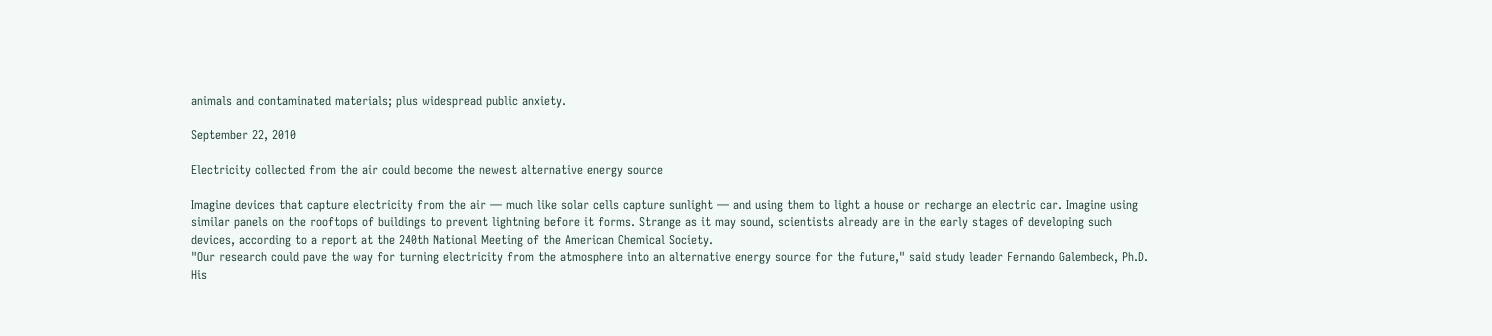animals and contaminated materials; plus widespread public anxiety.

September 22, 2010

Electricity collected from the air could become the newest alternative energy source

Imagine devices that capture electricity from the air — much like solar cells capture sunlight — and using them to light a house or recharge an electric car. Imagine using similar panels on the rooftops of buildings to prevent lightning before it forms. Strange as it may sound, scientists already are in the early stages of developing such devices, according to a report at the 240th National Meeting of the American Chemical Society.
"Our research could pave the way for turning electricity from the atmosphere into an alternative energy source for the future," said study leader Fernando Galembeck, Ph.D. His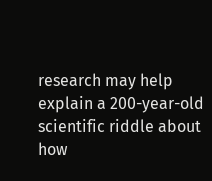research may help explain a 200-year-old scientific riddle about how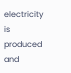electricity is produced and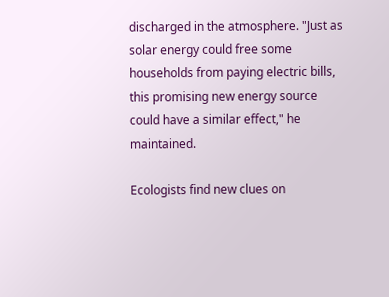discharged in the atmosphere. "Just as solar energy could free some households from paying electric bills, this promising new energy source could have a similar effect," he maintained.

Ecologists find new clues on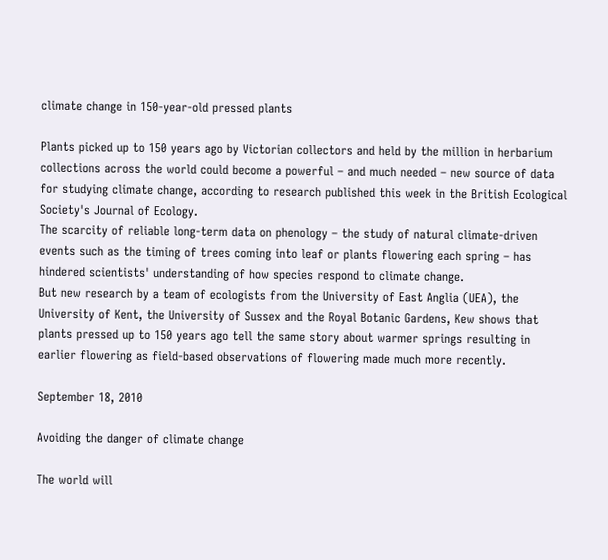climate change in 150-year-old pressed plants

Plants picked up to 150 years ago by Victorian collectors and held by the million in herbarium collections across the world could become a powerful – and much needed – new source of data for studying climate change, according to research published this week in the British Ecological Society's Journal of Ecology.
The scarcity of reliable long-term data on phenology – the study of natural climate-driven events such as the timing of trees coming into leaf or plants flowering each spring – has hindered scientists' understanding of how species respond to climate change.
But new research by a team of ecologists from the University of East Anglia (UEA), the University of Kent, the University of Sussex and the Royal Botanic Gardens, Kew shows that plants pressed up to 150 years ago tell the same story about warmer springs resulting in earlier flowering as field-based observations of flowering made much more recently.

September 18, 2010

Avoiding the danger of climate change

The world will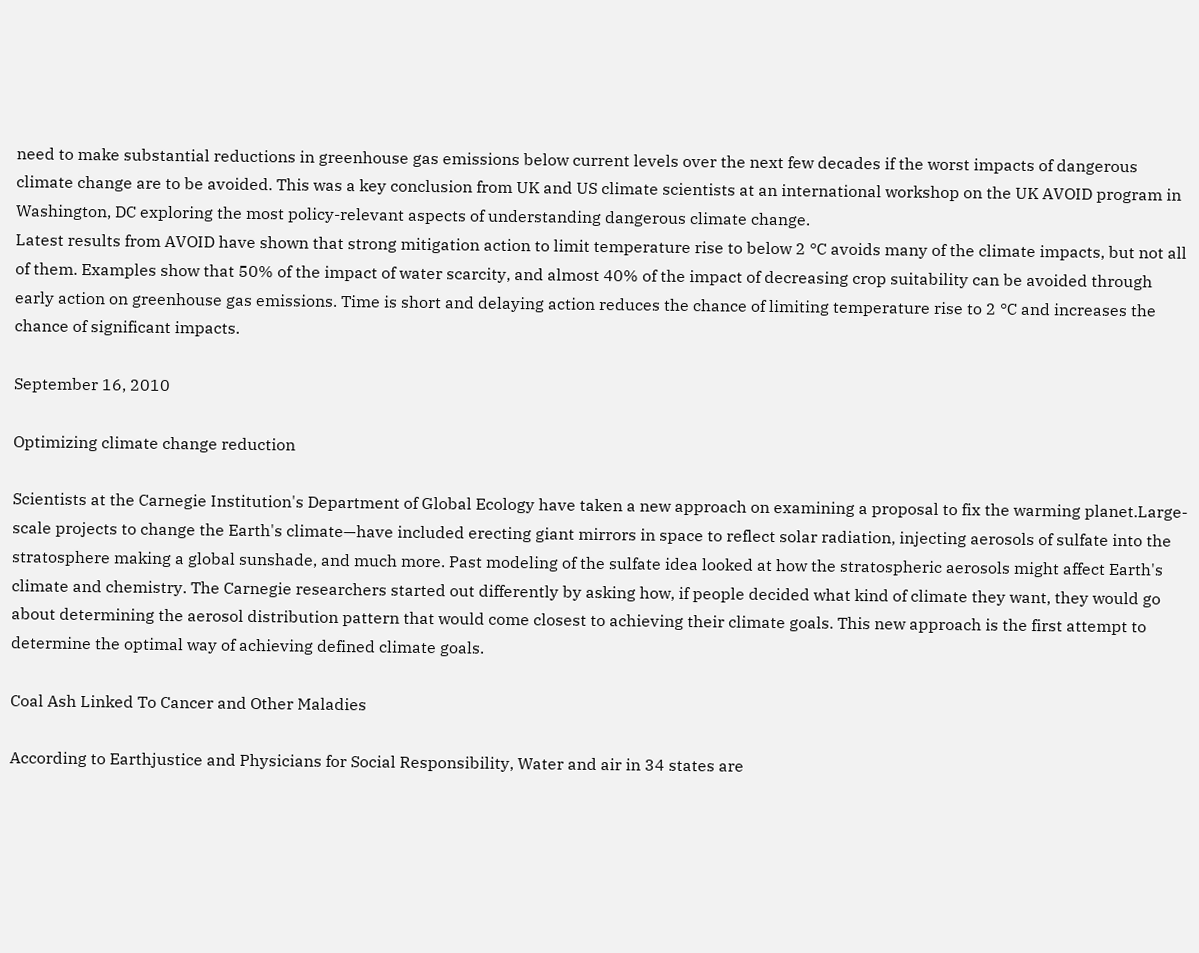need to make substantial reductions in greenhouse gas emissions below current levels over the next few decades if the worst impacts of dangerous climate change are to be avoided. This was a key conclusion from UK and US climate scientists at an international workshop on the UK AVOID program in Washington, DC exploring the most policy-relevant aspects of understanding dangerous climate change.
Latest results from AVOID have shown that strong mitigation action to limit temperature rise to below 2 °C avoids many of the climate impacts, but not all of them. Examples show that 50% of the impact of water scarcity, and almost 40% of the impact of decreasing crop suitability can be avoided through early action on greenhouse gas emissions. Time is short and delaying action reduces the chance of limiting temperature rise to 2 °C and increases the chance of significant impacts.

September 16, 2010

Optimizing climate change reduction

Scientists at the Carnegie Institution's Department of Global Ecology have taken a new approach on examining a proposal to fix the warming planet.Large-scale projects to change the Earth's climate—have included erecting giant mirrors in space to reflect solar radiation, injecting aerosols of sulfate into the stratosphere making a global sunshade, and much more. Past modeling of the sulfate idea looked at how the stratospheric aerosols might affect Earth's climate and chemistry. The Carnegie researchers started out differently by asking how, if people decided what kind of climate they want, they would go about determining the aerosol distribution pattern that would come closest to achieving their climate goals. This new approach is the first attempt to determine the optimal way of achieving defined climate goals.

Coal Ash Linked To Cancer and Other Maladies

According to Earthjustice and Physicians for Social Responsibility, Water and air in 34 states are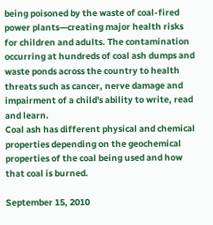being poisoned by the waste of coal-fired power plants—creating major health risks for children and adults. The contamination occurring at hundreds of coal ash dumps and waste ponds across the country to health threats such as cancer, nerve damage and impairment of a child's ability to write, read and learn.
Coal ash has different physical and chemical properties depending on the geochemical properties of the coal being used and how that coal is burned.

September 15, 2010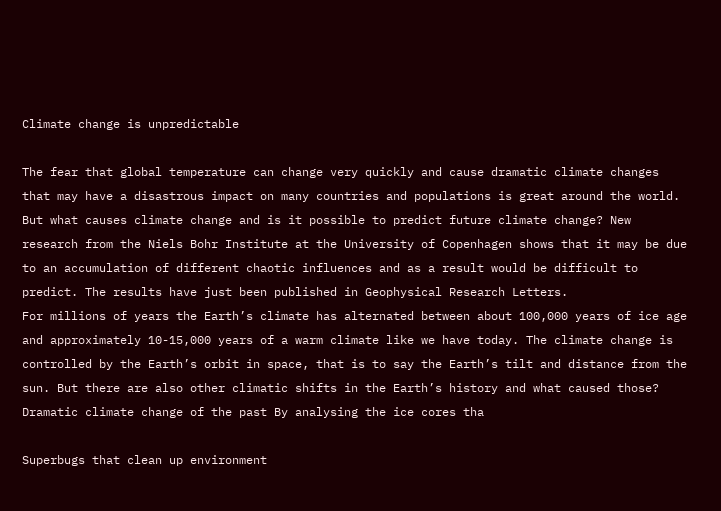Climate change is unpredictable

The fear that global temperature can change very quickly and cause dramatic climate changes that may have a disastrous impact on many countries and populations is great around the world. But what causes climate change and is it possible to predict future climate change? New research from the Niels Bohr Institute at the University of Copenhagen shows that it may be due to an accumulation of different chaotic influences and as a result would be difficult to predict. The results have just been published in Geophysical Research Letters.
For millions of years the Earth’s climate has alternated between about 100,000 years of ice age and approximately 10-15,000 years of a warm climate like we have today. The climate change is controlled by the Earth’s orbit in space, that is to say the Earth’s tilt and distance from the sun. But there are also other climatic shifts in the Earth’s history and what caused those?
Dramatic climate change of the past By analysing the ice cores tha

Superbugs that clean up environment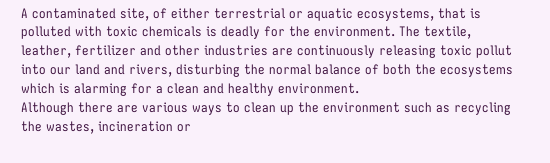A contaminated site, of either terrestrial or aquatic ecosystems, that is polluted with toxic chemicals is deadly for the environment. The textile, leather, fertilizer and other industries are continuously releasing toxic pollut into our land and rivers, disturbing the normal balance of both the ecosystems which is alarming for a clean and healthy environment.
Although there are various ways to clean up the environment such as recycling the wastes, incineration or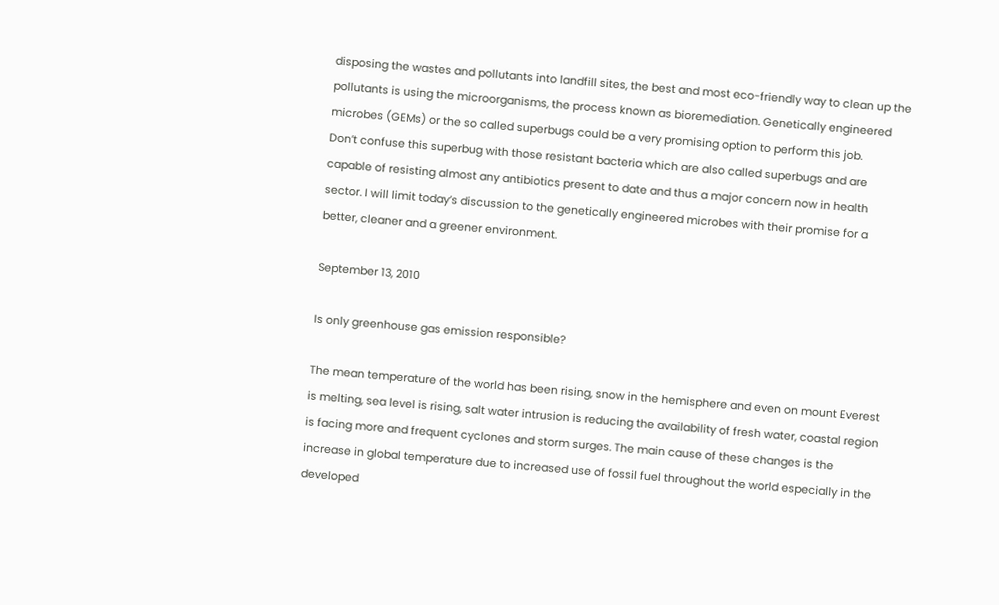disposing the wastes and pollutants into landfill sites, the best and most eco-friendly way to clean up the pollutants is using the microorganisms, the process known as bioremediation. Genetically engineered microbes (GEMs) or the so called superbugs could be a very promising option to perform this job.
Don’t confuse this superbug with those resistant bacteria which are also called superbugs and are capable of resisting almost any antibiotics present to date and thus a major concern now in health sector. I will limit today’s discussion to the genetically engineered microbes with their promise for a better, cleaner and a greener environment.

September 13, 2010

Is only greenhouse gas emission responsible?

The mean temperature of the world has been rising, snow in the hemisphere and even on mount Everest is melting, sea level is rising, salt water intrusion is reducing the availability of fresh water, coastal region is facing more and frequent cyclones and storm surges. The main cause of these changes is the increase in global temperature due to increased use of fossil fuel throughout the world especially in the developed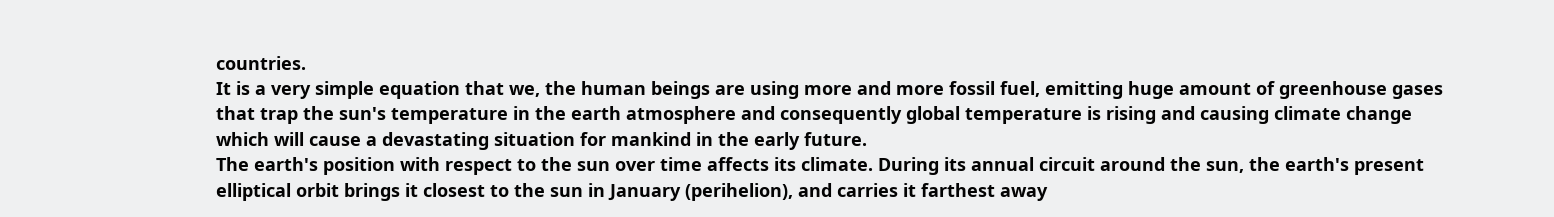countries.
It is a very simple equation that we, the human beings are using more and more fossil fuel, emitting huge amount of greenhouse gases that trap the sun's temperature in the earth atmosphere and consequently global temperature is rising and causing climate change which will cause a devastating situation for mankind in the early future.
The earth's position with respect to the sun over time affects its climate. During its annual circuit around the sun, the earth's present elliptical orbit brings it closest to the sun in January (perihelion), and carries it farthest away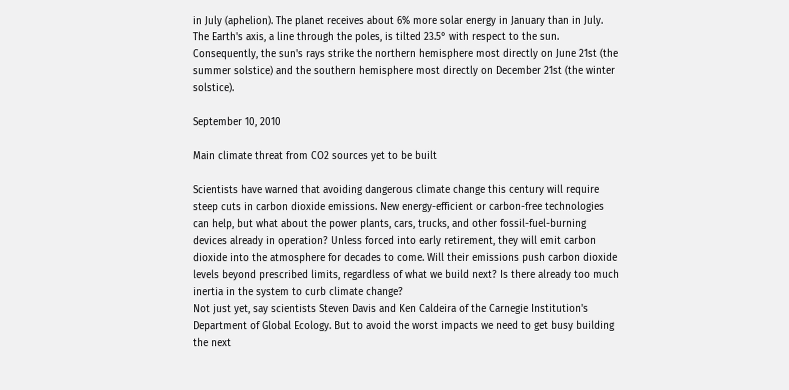in July (aphelion). The planet receives about 6% more solar energy in January than in July. The Earth's axis, a line through the poles, is tilted 23.5° with respect to the sun. Consequently, the sun's rays strike the northern hemisphere most directly on June 21st (the summer solstice) and the southern hemisphere most directly on December 21st (the winter solstice).

September 10, 2010

Main climate threat from CO2 sources yet to be built

Scientists have warned that avoiding dangerous climate change this century will require steep cuts in carbon dioxide emissions. New energy-efficient or carbon-free technologies can help, but what about the power plants, cars, trucks, and other fossil-fuel-burning devices already in operation? Unless forced into early retirement, they will emit carbon dioxide into the atmosphere for decades to come. Will their emissions push carbon dioxide levels beyond prescribed limits, regardless of what we build next? Is there already too much inertia in the system to curb climate change?
Not just yet, say scientists Steven Davis and Ken Caldeira of the Carnegie Institution's Department of Global Ecology. But to avoid the worst impacts we need to get busy building the next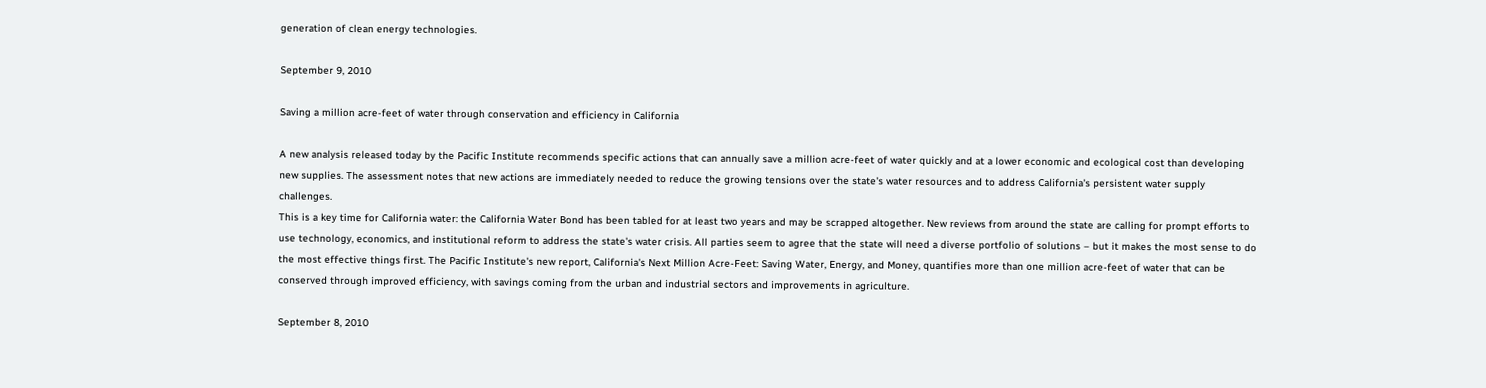generation of clean energy technologies.

September 9, 2010

Saving a million acre-feet of water through conservation and efficiency in California

A new analysis released today by the Pacific Institute recommends specific actions that can annually save a million acre-feet of water quickly and at a lower economic and ecological cost than developing new supplies. The assessment notes that new actions are immediately needed to reduce the growing tensions over the state's water resources and to address California's persistent water supply challenges.
This is a key time for California water: the California Water Bond has been tabled for at least two years and may be scrapped altogether. New reviews from around the state are calling for prompt efforts to use technology, economics, and institutional reform to address the state's water crisis. All parties seem to agree that the state will need a diverse portfolio of solutions – but it makes the most sense to do the most effective things first. The Pacific Institute's new report, California's Next Million Acre-Feet: Saving Water, Energy, and Money, quantifies more than one million acre-feet of water that can be conserved through improved efficiency, with savings coming from the urban and industrial sectors and improvements in agriculture.

September 8, 2010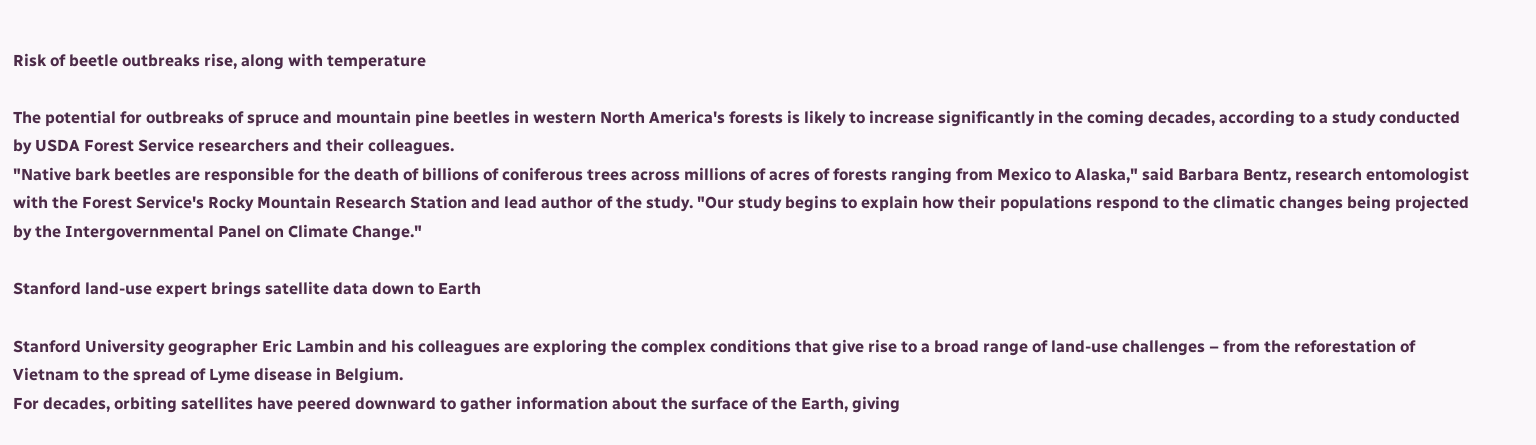Risk of beetle outbreaks rise, along with temperature

The potential for outbreaks of spruce and mountain pine beetles in western North America's forests is likely to increase significantly in the coming decades, according to a study conducted by USDA Forest Service researchers and their colleagues.
"Native bark beetles are responsible for the death of billions of coniferous trees across millions of acres of forests ranging from Mexico to Alaska," said Barbara Bentz, research entomologist with the Forest Service's Rocky Mountain Research Station and lead author of the study. "Our study begins to explain how their populations respond to the climatic changes being projected by the Intergovernmental Panel on Climate Change."

Stanford land-use expert brings satellite data down to Earth

Stanford University geographer Eric Lambin and his colleagues are exploring the complex conditions that give rise to a broad range of land-use challenges – from the reforestation of Vietnam to the spread of Lyme disease in Belgium.
For decades, orbiting satellites have peered downward to gather information about the surface of the Earth, giving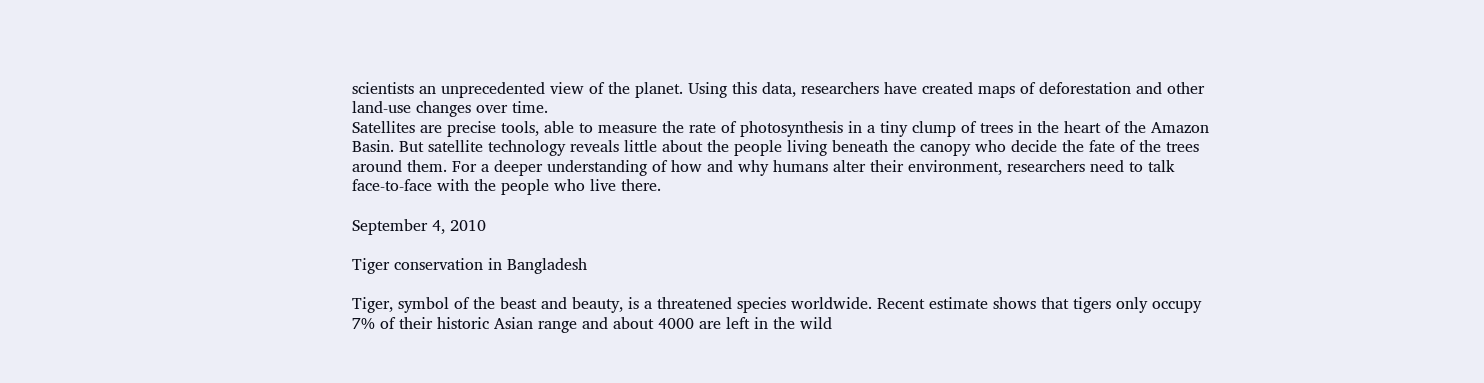scientists an unprecedented view of the planet. Using this data, researchers have created maps of deforestation and other land-use changes over time.
Satellites are precise tools, able to measure the rate of photosynthesis in a tiny clump of trees in the heart of the Amazon Basin. But satellite technology reveals little about the people living beneath the canopy who decide the fate of the trees around them. For a deeper understanding of how and why humans alter their environment, researchers need to talk face-to-face with the people who live there.

September 4, 2010

Tiger conservation in Bangladesh

Tiger, symbol of the beast and beauty, is a threatened species worldwide. Recent estimate shows that tigers only occupy 7% of their historic Asian range and about 4000 are left in the wild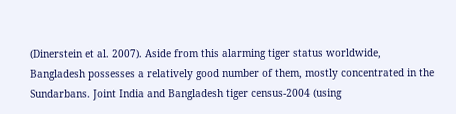(Dinerstein et al. 2007). Aside from this alarming tiger status worldwide, Bangladesh possesses a relatively good number of them, mostly concentrated in the Sundarbans. Joint India and Bangladesh tiger census-2004 (using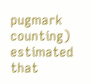pugmark counting) estimated that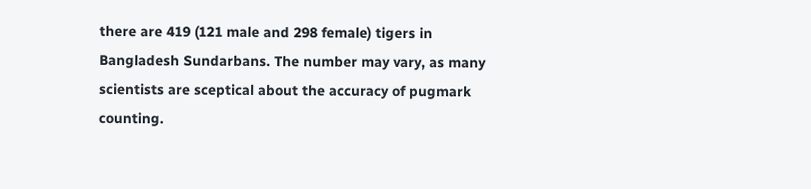there are 419 (121 male and 298 female) tigers in Bangladesh Sundarbans. The number may vary, as many scientists are sceptical about the accuracy of pugmark counting.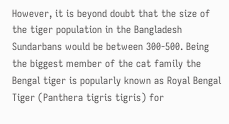However, it is beyond doubt that the size of the tiger population in the Bangladesh Sundarbans would be between 300-500. Being the biggest member of the cat family the Bengal tiger is popularly known as Royal Bengal Tiger (Panthera tigris tigris) for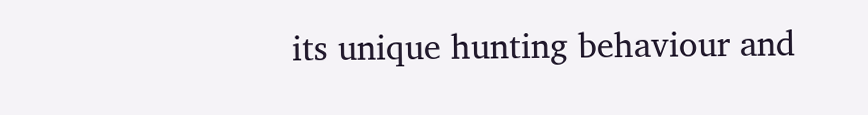its unique hunting behaviour and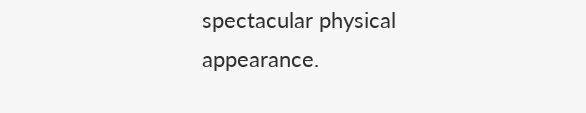spectacular physical appearance.